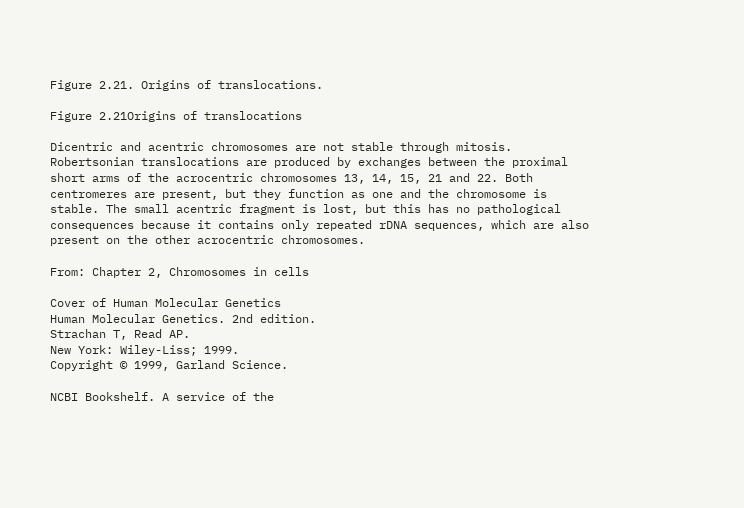Figure 2.21. Origins of translocations.

Figure 2.21Origins of translocations

Dicentric and acentric chromosomes are not stable through mitosis. Robertsonian translocations are produced by exchanges between the proximal short arms of the acrocentric chromosomes 13, 14, 15, 21 and 22. Both centromeres are present, but they function as one and the chromosome is stable. The small acentric fragment is lost, but this has no pathological consequences because it contains only repeated rDNA sequences, which are also present on the other acrocentric chromosomes.

From: Chapter 2, Chromosomes in cells

Cover of Human Molecular Genetics
Human Molecular Genetics. 2nd edition.
Strachan T, Read AP.
New York: Wiley-Liss; 1999.
Copyright © 1999, Garland Science.

NCBI Bookshelf. A service of the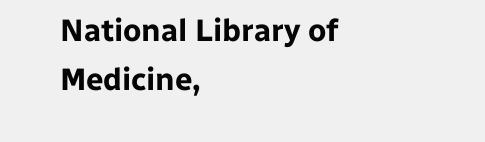National Library of Medicine,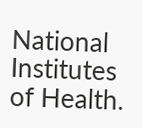National Institutes of Health.